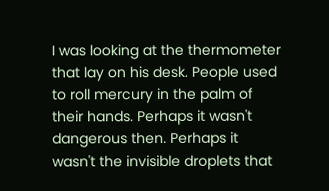I was looking at the thermometer that lay on his desk. People used to roll mercury in the palm of their hands. Perhaps it wasn't dangerous then. Perhaps it wasn't the invisible droplets that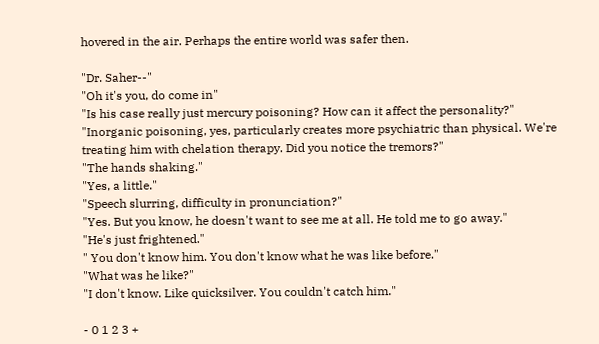hovered in the air. Perhaps the entire world was safer then.

"Dr. Saher--"
"Oh it's you, do come in"
"Is his case really just mercury poisoning? How can it affect the personality?"
"Inorganic poisoning, yes, particularly creates more psychiatric than physical. We're treating him with chelation therapy. Did you notice the tremors?"
"The hands shaking."
"Yes, a little."
"Speech slurring, difficulty in pronunciation?"
"Yes. But you know, he doesn't want to see me at all. He told me to go away."
"He's just frightened."
" You don't know him. You don't know what he was like before."
"What was he like?"
"I don't know. Like quicksilver. You couldn't catch him."

- 0 1 2 3 +